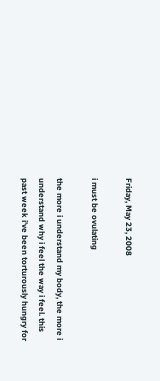Friday, May 23, 2008

i must be ovulating

the more i understand my body, the more i understand why i feel the way i feel. this past week i've been torturously hungry for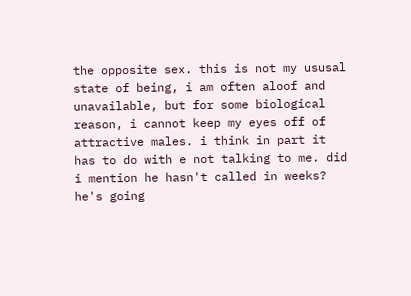the opposite sex. this is not my ususal state of being, i am often aloof and unavailable, but for some biological reason, i cannot keep my eyes off of attractive males. i think in part it has to do with e not talking to me. did i mention he hasn't called in weeks? he's going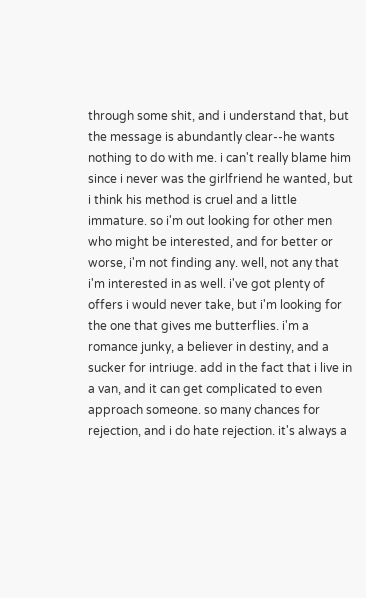through some shit, and i understand that, but the message is abundantly clear--he wants nothing to do with me. i can't really blame him since i never was the girlfriend he wanted, but i think his method is cruel and a little immature. so i'm out looking for other men who might be interested, and for better or worse, i'm not finding any. well, not any that i'm interested in as well. i've got plenty of offers i would never take, but i'm looking for the one that gives me butterflies. i'm a romance junky, a believer in destiny, and a sucker for intriuge. add in the fact that i live in a van, and it can get complicated to even approach someone. so many chances for rejection, and i do hate rejection. it's always a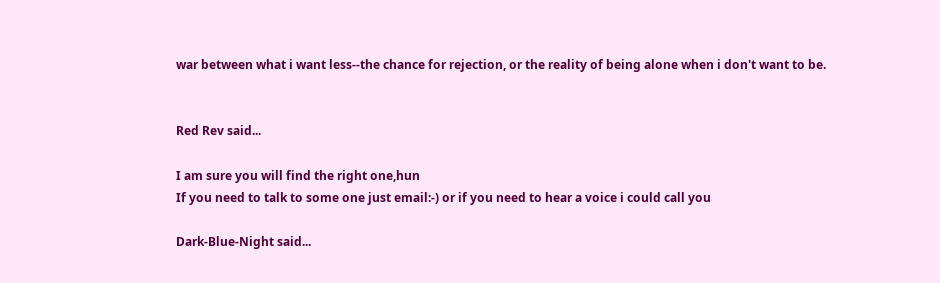war between what i want less--the chance for rejection, or the reality of being alone when i don't want to be.


Red Rev said...

I am sure you will find the right one,hun
If you need to talk to some one just email:-) or if you need to hear a voice i could call you

Dark-Blue-Night said...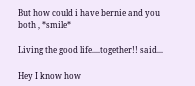But how could i have bernie and you both , *smile*

Living the good life....together!! said...

Hey I know how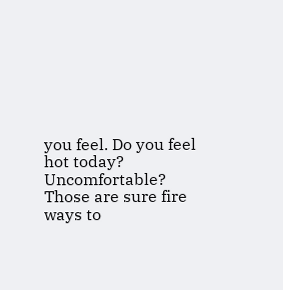you feel. Do you feel hot today? Uncomfortable? Those are sure fire ways to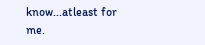know...atleast for me.